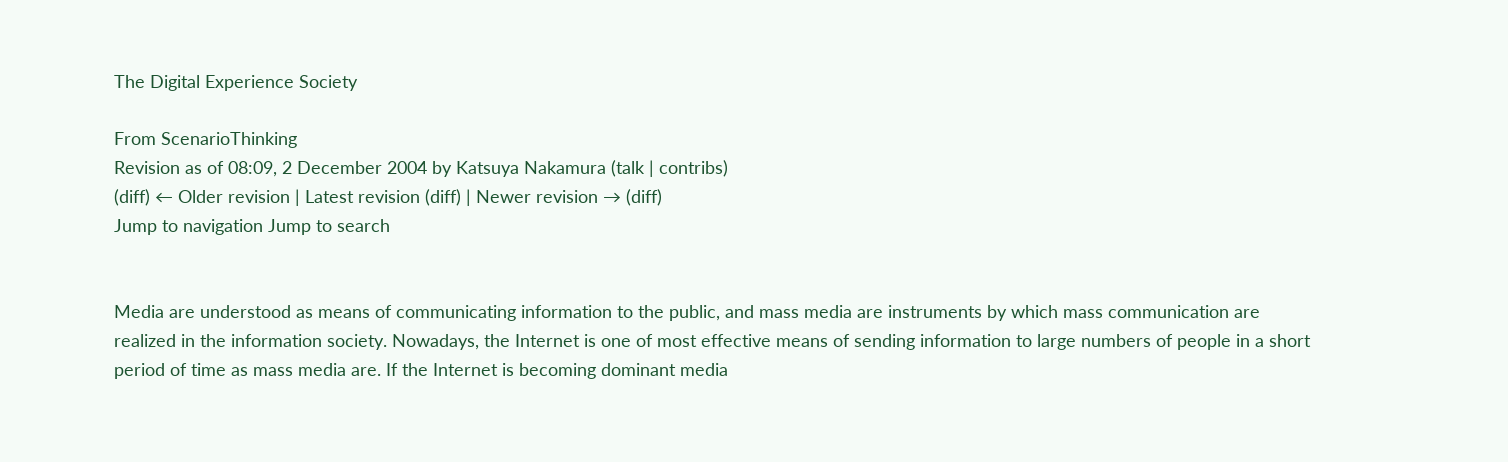The Digital Experience Society

From ScenarioThinking
Revision as of 08:09, 2 December 2004 by Katsuya Nakamura (talk | contribs)
(diff) ← Older revision | Latest revision (diff) | Newer revision → (diff)
Jump to navigation Jump to search


Media are understood as means of communicating information to the public, and mass media are instruments by which mass communication are realized in the information society. Nowadays, the Internet is one of most effective means of sending information to large numbers of people in a short period of time as mass media are. If the Internet is becoming dominant media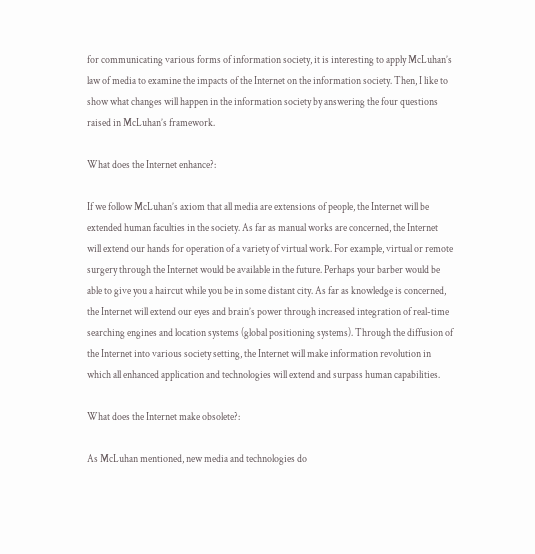for communicating various forms of information society, it is interesting to apply McLuhan’s law of media to examine the impacts of the Internet on the information society. Then, I like to show what changes will happen in the information society by answering the four questions raised in McLuhan’s framework.

What does the Internet enhance?:

If we follow McLuhan’s axiom that all media are extensions of people, the Internet will be extended human faculties in the society. As far as manual works are concerned, the Internet will extend our hands for operation of a variety of virtual work. For example, virtual or remote surgery through the Internet would be available in the future. Perhaps your barber would be able to give you a haircut while you be in some distant city. As far as knowledge is concerned, the Internet will extend our eyes and brain’s power through increased integration of real-time searching engines and location systems (global positioning systems). Through the diffusion of the Internet into various society setting, the Internet will make information revolution in which all enhanced application and technologies will extend and surpass human capabilities.

What does the Internet make obsolete?:

As McLuhan mentioned, new media and technologies do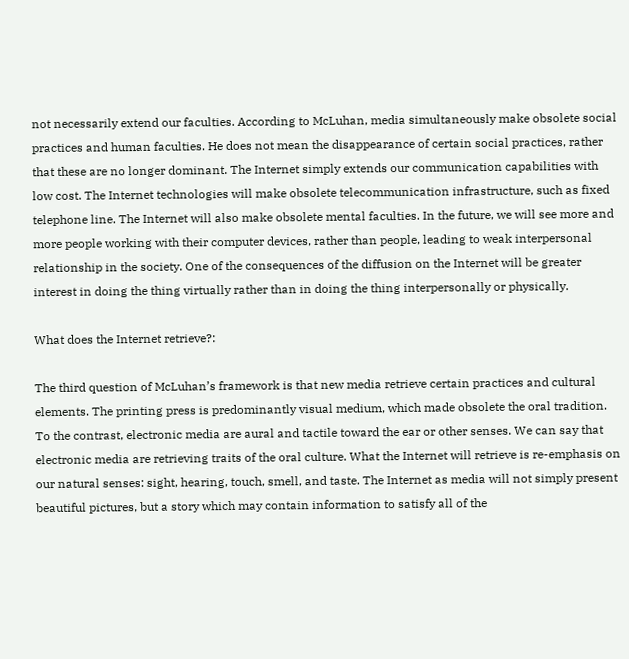not necessarily extend our faculties. According to McLuhan, media simultaneously make obsolete social practices and human faculties. He does not mean the disappearance of certain social practices, rather that these are no longer dominant. The Internet simply extends our communication capabilities with low cost. The Internet technologies will make obsolete telecommunication infrastructure, such as fixed telephone line. The Internet will also make obsolete mental faculties. In the future, we will see more and more people working with their computer devices, rather than people, leading to weak interpersonal relationship in the society. One of the consequences of the diffusion on the Internet will be greater interest in doing the thing virtually rather than in doing the thing interpersonally or physically.

What does the Internet retrieve?:

The third question of McLuhan’s framework is that new media retrieve certain practices and cultural elements. The printing press is predominantly visual medium, which made obsolete the oral tradition. To the contrast, electronic media are aural and tactile toward the ear or other senses. We can say that electronic media are retrieving traits of the oral culture. What the Internet will retrieve is re-emphasis on our natural senses: sight, hearing, touch, smell, and taste. The Internet as media will not simply present beautiful pictures, but a story which may contain information to satisfy all of the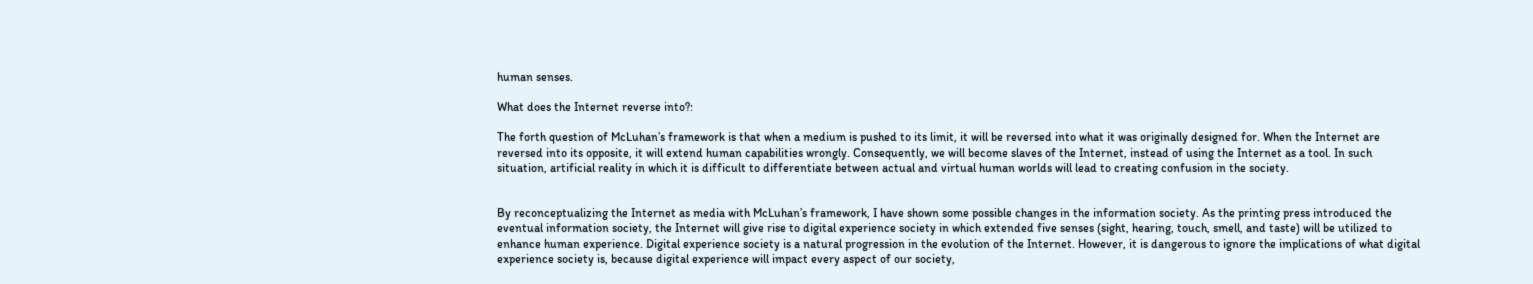human senses.

What does the Internet reverse into?:

The forth question of McLuhan’s framework is that when a medium is pushed to its limit, it will be reversed into what it was originally designed for. When the Internet are reversed into its opposite, it will extend human capabilities wrongly. Consequently, we will become slaves of the Internet, instead of using the Internet as a tool. In such situation, artificial reality in which it is difficult to differentiate between actual and virtual human worlds will lead to creating confusion in the society.


By reconceptualizing the Internet as media with McLuhan’s framework, I have shown some possible changes in the information society. As the printing press introduced the eventual information society, the Internet will give rise to digital experience society in which extended five senses (sight, hearing, touch, smell, and taste) will be utilized to enhance human experience. Digital experience society is a natural progression in the evolution of the Internet. However, it is dangerous to ignore the implications of what digital experience society is, because digital experience will impact every aspect of our society,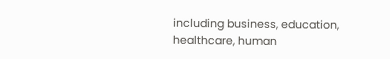including business, education, healthcare, human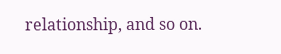relationship, and so on.